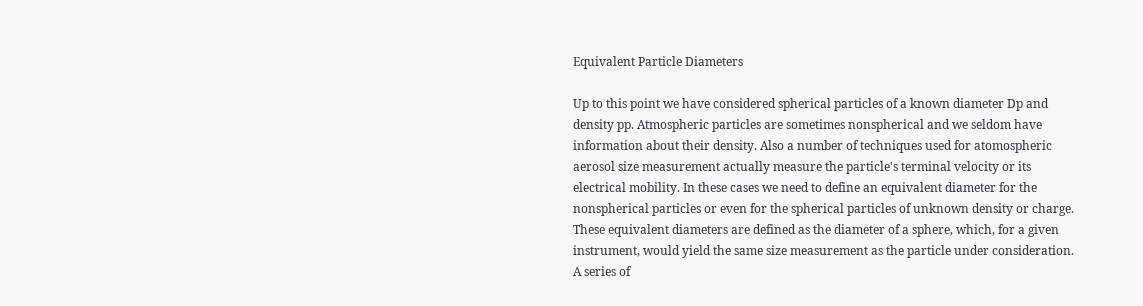Equivalent Particle Diameters

Up to this point we have considered spherical particles of a known diameter Dp and density pp. Atmospheric particles are sometimes nonspherical and we seldom have information about their density. Also a number of techniques used for atomospheric aerosol size measurement actually measure the particle's terminal velocity or its electrical mobility. In these cases we need to define an equivalent diameter for the nonspherical particles or even for the spherical particles of unknown density or charge. These equivalent diameters are defined as the diameter of a sphere, which, for a given instrument, would yield the same size measurement as the particle under consideration. A series of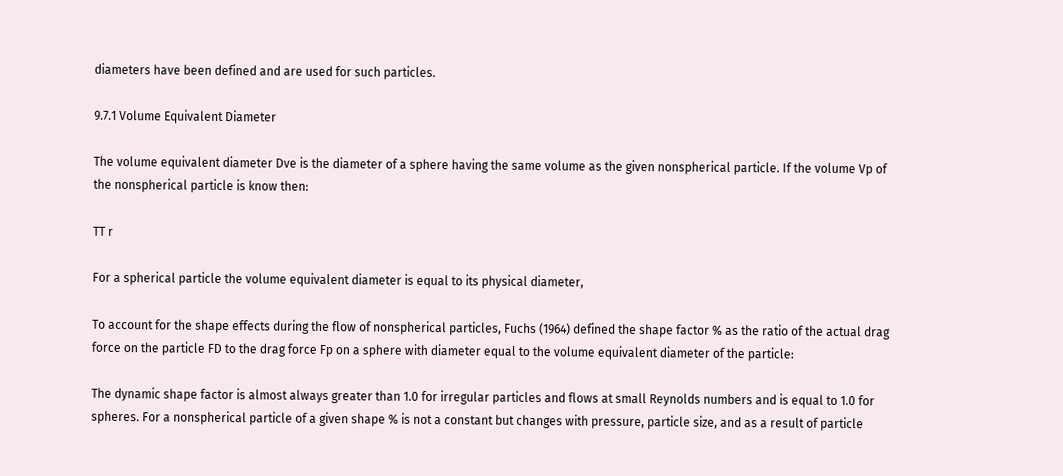diameters have been defined and are used for such particles.

9.7.1 Volume Equivalent Diameter

The volume equivalent diameter Dve is the diameter of a sphere having the same volume as the given nonspherical particle. If the volume Vp of the nonspherical particle is know then:

TT r

For a spherical particle the volume equivalent diameter is equal to its physical diameter,

To account for the shape effects during the flow of nonspherical particles, Fuchs (1964) defined the shape factor % as the ratio of the actual drag force on the particle FD to the drag force Fp on a sphere with diameter equal to the volume equivalent diameter of the particle:

The dynamic shape factor is almost always greater than 1.0 for irregular particles and flows at small Reynolds numbers and is equal to 1.0 for spheres. For a nonspherical particle of a given shape % is not a constant but changes with pressure, particle size, and as a result of particle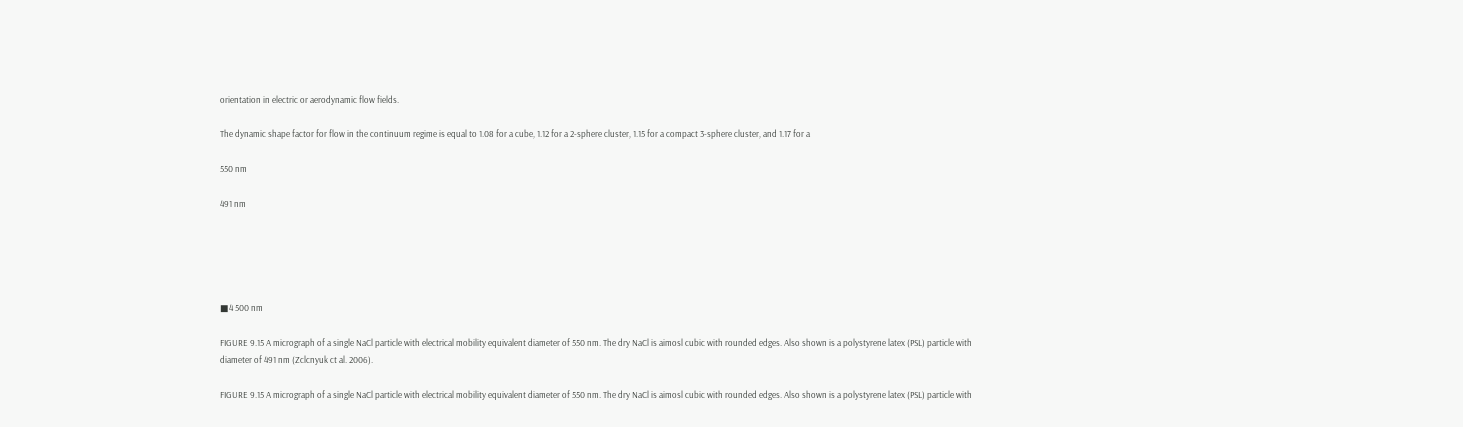orientation in electric or aerodynamic flow fields.

The dynamic shape factor for flow in the continuum regime is equal to 1.08 for a cube, 1.12 for a 2-sphere cluster, 1.15 for a compact 3-sphere cluster, and 1.17 for a

550 nm

491 nm





■4 500 nm

FIGURE 9.15 A micrograph of a single NaCl particle with electrical mobility equivalent diameter of 550 nm. The dry NaCl is aimosl cubic with rounded edges. Also shown is a polystyrene latex (PSL) particle with diameter of 491 nm (Zclcnyuk ct al. 2006).

FIGURE 9.15 A micrograph of a single NaCl particle with electrical mobility equivalent diameter of 550 nm. The dry NaCl is aimosl cubic with rounded edges. Also shown is a polystyrene latex (PSL) particle with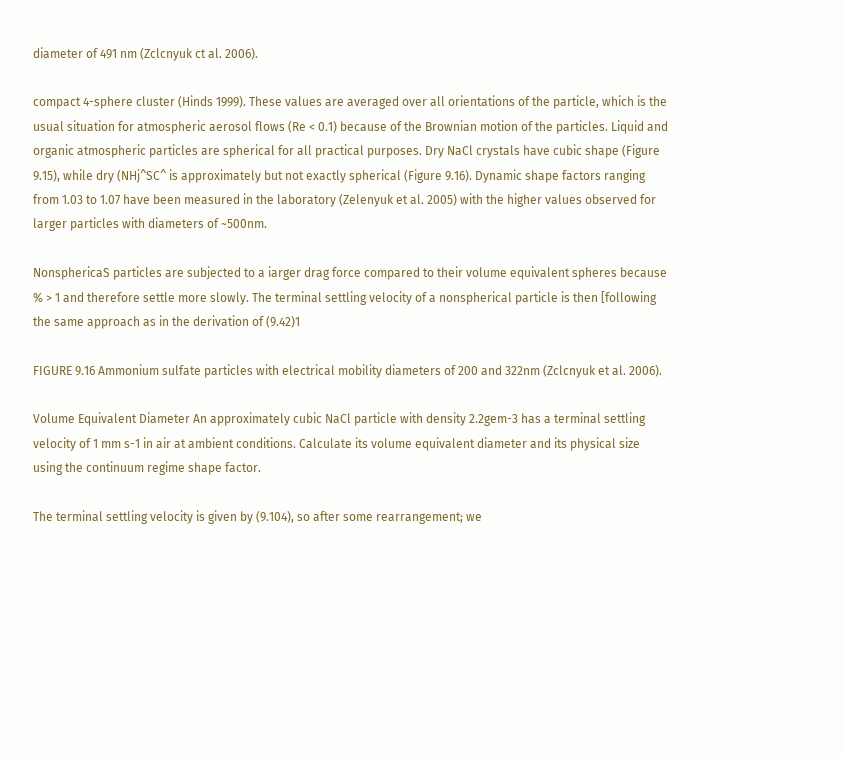diameter of 491 nm (Zclcnyuk ct al. 2006).

compact 4-sphere cluster (Hinds 1999). These values are averaged over all orientations of the particle, which is the usual situation for atmospheric aerosol flows (Re < 0.1) because of the Brownian motion of the particles. Liquid and organic atmospheric particles are spherical for all practical purposes. Dry NaCl crystals have cubic shape (Figure 9.15), while dry (NHj^SC^ is approximately but not exactly spherical (Figure 9.16). Dynamic shape factors ranging from 1.03 to 1.07 have been measured in the laboratory (Zelenyuk et al. 2005) with the higher values observed for larger particles with diameters of ~500nm.

NonsphericaS particles are subjected to a iarger drag force compared to their volume equivalent spheres because % > 1 and therefore settle more slowly. The terminal settling velocity of a nonspherical particle is then [following the same approach as in the derivation of (9.42)1

FIGURE 9.16 Ammonium sulfate particles with electrical mobility diameters of 200 and 322nm (Zclcnyuk et al. 2006).

Volume Equivalent Diameter An approximately cubic NaCl particle with density 2.2gem-3 has a terminal settling velocity of 1 mm s-1 in air at ambient conditions. Calculate its volume equivalent diameter and its physical size using the continuum regime shape factor.

The terminal settling velocity is given by (9.104), so after some rearrangement; we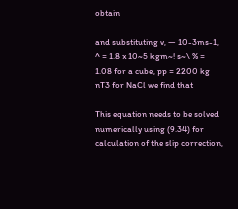obtain

and substituting v, — 10-3ms-1, ^ = 1.8 x 10~5 kgm~! s~\ % = 1.08 for a cube, pp = 2200 kg nT3 for NaCl we find that

This equation needs to be solved numerically using (9.34) for calculation of the slip correction,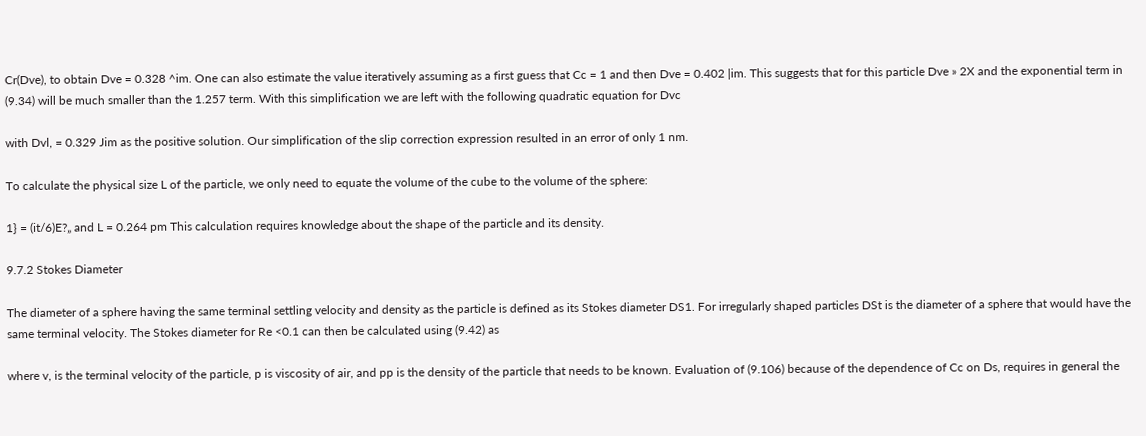Cr(Dve), to obtain Dve = 0.328 ^im. One can also estimate the value iteratively assuming as a first guess that Cc = 1 and then Dve = 0.402 |im. This suggests that for this particle Dve » 2X and the exponential term in (9.34) will be much smaller than the 1.257 term. With this simplification we are left with the following quadratic equation for Dvc

with Dvl, = 0.329 Jim as the positive solution. Our simplification of the slip correction expression resulted in an error of only 1 nm.

To calculate the physical size L of the particle, we only need to equate the volume of the cube to the volume of the sphere:

1} = (it/6)E?„ and L = 0.264 pm This calculation requires knowledge about the shape of the particle and its density.

9.7.2 Stokes Diameter

The diameter of a sphere having the same terminal settling velocity and density as the particle is defined as its Stokes diameter DS1. For irregularly shaped particles DSt is the diameter of a sphere that would have the same terminal velocity. The Stokes diameter for Re <0.1 can then be calculated using (9.42) as

where v, is the terminal velocity of the particle, p is viscosity of air, and pp is the density of the particle that needs to be known. Evaluation of (9.106) because of the dependence of Cc on Ds, requires in general the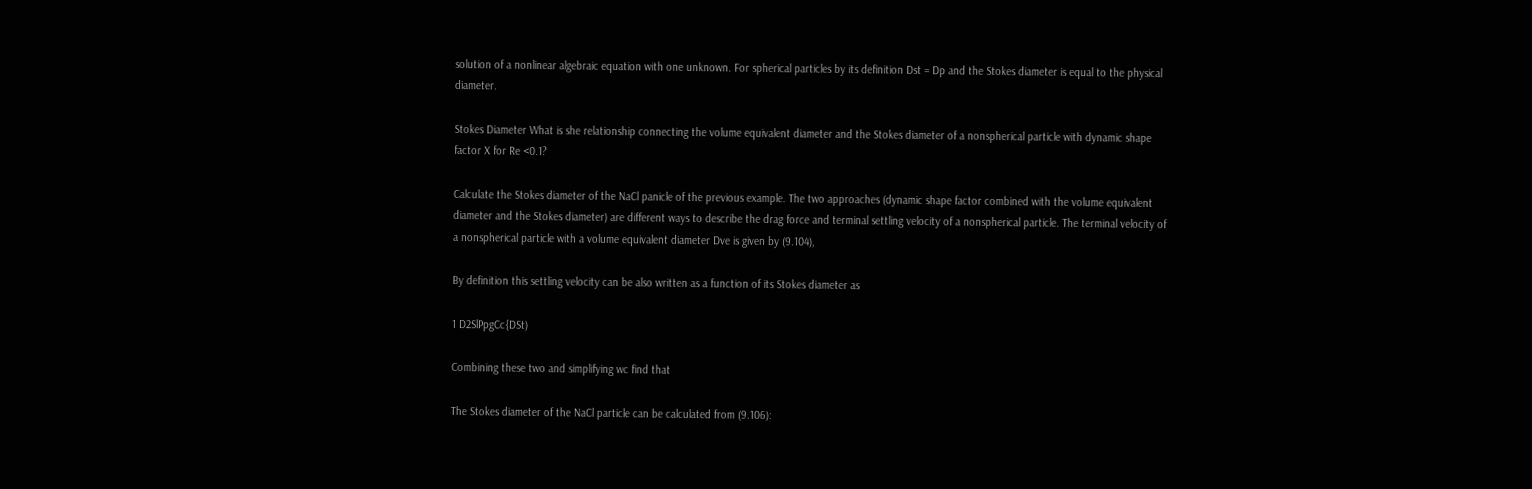solution of a nonlinear algebraic equation with one unknown. For spherical particles by its definition Dst = Dp and the Stokes diameter is equal to the physical diameter.

Stokes Diameter What is she relationship connecting the volume equivalent diameter and the Stokes diameter of a nonspherical particle with dynamic shape factor X for Re <0.1?

Calculate the Stokes diameter of the NaCl panicle of the previous example. The two approaches (dynamic shape factor combined with the volume equivalent diameter and the Stokes diameter) are different ways to describe the drag force and terminal settling velocity of a nonspherical particle. The terminal velocity of a nonspherical particle with a volume equivalent diameter Dve is given by (9.104),

By definition this settling velocity can be also written as a function of its Stokes diameter as

1 D2SlPpgCc{DSt)

Combining these two and simplifying wc find that

The Stokes diameter of the NaCl particle can be calculated from (9.106):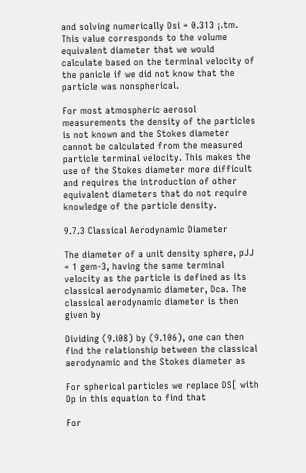and solving numerically Dsi = 0.313 ¡.tm. This value corresponds to the volume equivalent diameter that we would calculate based on the terminal velocity of the panicle if we did not know that the particle was nonspherical.

For most atmospheric aerosol measurements the density of the particles is not known and the Stokes diameter cannot be calculated from the measured particle terminal velocity. This makes the use of the Stokes diameter more difficult and requires the introduction of other equivalent diameters that do not require knowledge of the particle density.

9.7.3 Classical Aerodynamic Diameter

The diameter of a unit density sphere, pJJ = 1 gem-3, having the same terminal velocity as the particle is defined as its classical aerodynamic diameter, Dca. The classical aerodynamic diameter is then given by

Dividing (9.i08) by (9.106), one can then find the relationship between the classical aerodynamic and the Stokes diameter as

For spherical particles we replace DS[ with Dp in this equation to find that

For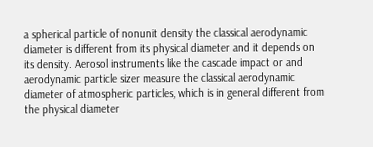a spherical particle of nonunit density the classical aerodynamic diameter is different from its physical diameter and it depends on its density. Aerosol instruments like the cascade impact or and aerodynamic particle sizer measure the classical aerodynamic diameter of atmospheric particles, which is in general different from the physical diameter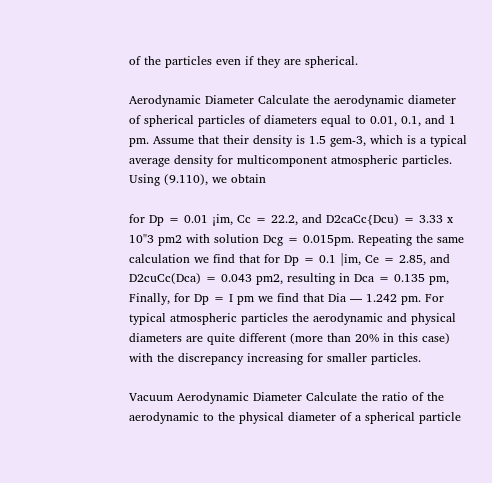of the particles even if they are spherical.

Aerodynamic Diameter Calculate the aerodynamic diameter of spherical particles of diameters equal to 0.01, 0.1, and 1 pm. Assume that their density is 1.5 gem-3, which is a typical average density for multicomponent atmospheric particles. Using (9.110), we obtain

for Dp = 0.01 ¡im, Cc = 22.2, and D2caCc{Dcu) = 3.33 x 10"3 pm2 with solution Dcg = 0.015pm. Repeating the same calculation we find that for Dp = 0.1 |im, Ce = 2.85, and D2cuCc(Dca) = 0.043 pm2, resulting in Dca = 0.135 pm, Finally, for Dp = I pm we find that Dia — 1.242 pm. For typical atmospheric particles the aerodynamic and physical diameters are quite different (more than 20% in this case) with the discrepancy increasing for smaller particles.

Vacuum Aerodynamic Diameter Calculate the ratio of the aerodynamic to the physical diameter of a spherical particle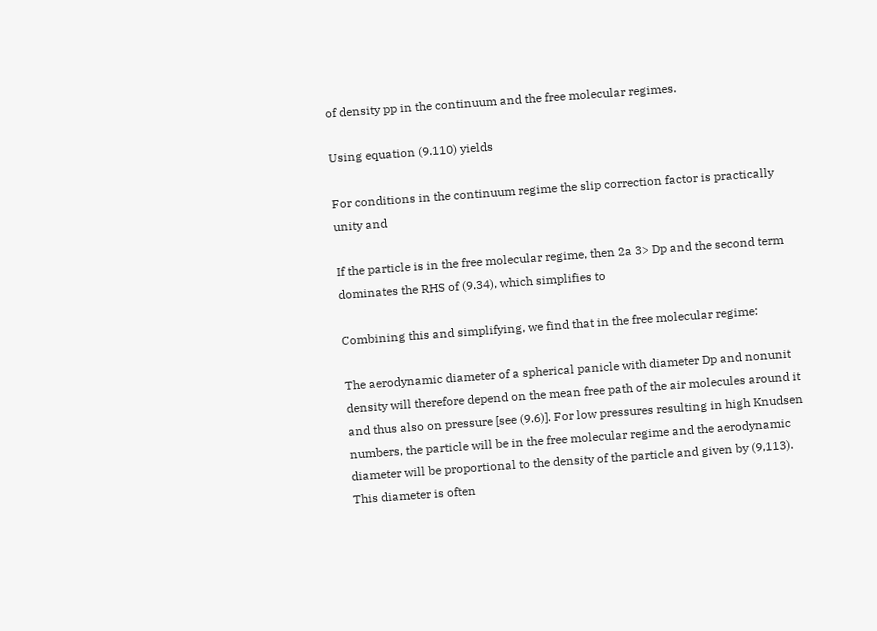of density pp in the continuum and the free molecular regimes.

Using equation (9.110) yields

For conditions in the continuum regime the slip correction factor is practically unity and

If the particle is in the free molecular regime, then 2a 3> Dp and the second term dominates the RHS of (9.34), which simplifies to

Combining this and simplifying, we find that in the free molecular regime:

The aerodynamic diameter of a spherical panicle with diameter Dp and nonunit density will therefore depend on the mean free path of the air molecules around it and thus also on pressure [see (9.6)]. For low pressures resulting in high Knudsen numbers, the particle will be in the free molecular regime and the aerodynamic diameter will be proportional to the density of the particle and given by (9,113). This diameter is often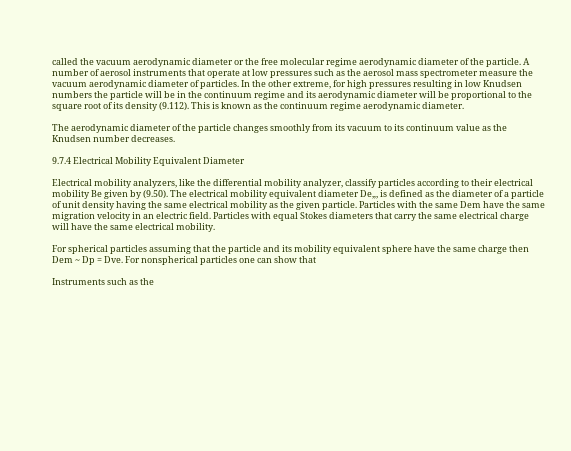called the vacuum aerodynamic diameter or the free molecular regime aerodynamic diameter of the particle. A number of aerosol instruments that operate at low pressures such as the aerosol mass spectrometer measure the vacuum aerodynamic diameter of particles. In the other extreme, for high pressures resulting in low Knudsen numbers the particle will be in the continuum regime and its aerodynamic diameter will be proportional to the square root of its density (9.112). This is known as the continuum regime aerodynamic diameter.

The aerodynamic diameter of the particle changes smoothly from its vacuum to its continuum value as the Knudsen number decreases.

9.7.4 Electrical Mobility Equivalent Diameter

Electrical mobility analyzers, like the differential mobility analyzer, classify particles according to their electrical mobility Be given by (9.50). The electrical mobility equivalent diameter De„, is defined as the diameter of a particle of unit density having the same electrical mobility as the given particle. Particles with the same Dem have the same migration velocity in an electric field. Particles with equal Stokes diameters that carry the same electrical charge will have the same electrical mobility.

For spherical particles assuming that the particle and its mobility equivalent sphere have the same charge then Dem ~ Dp = Dve. For nonspherical particles one can show that

Instruments such as the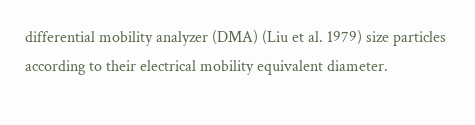differential mobility analyzer (DMA) (Liu et al. 1979) size particles according to their electrical mobility equivalent diameter.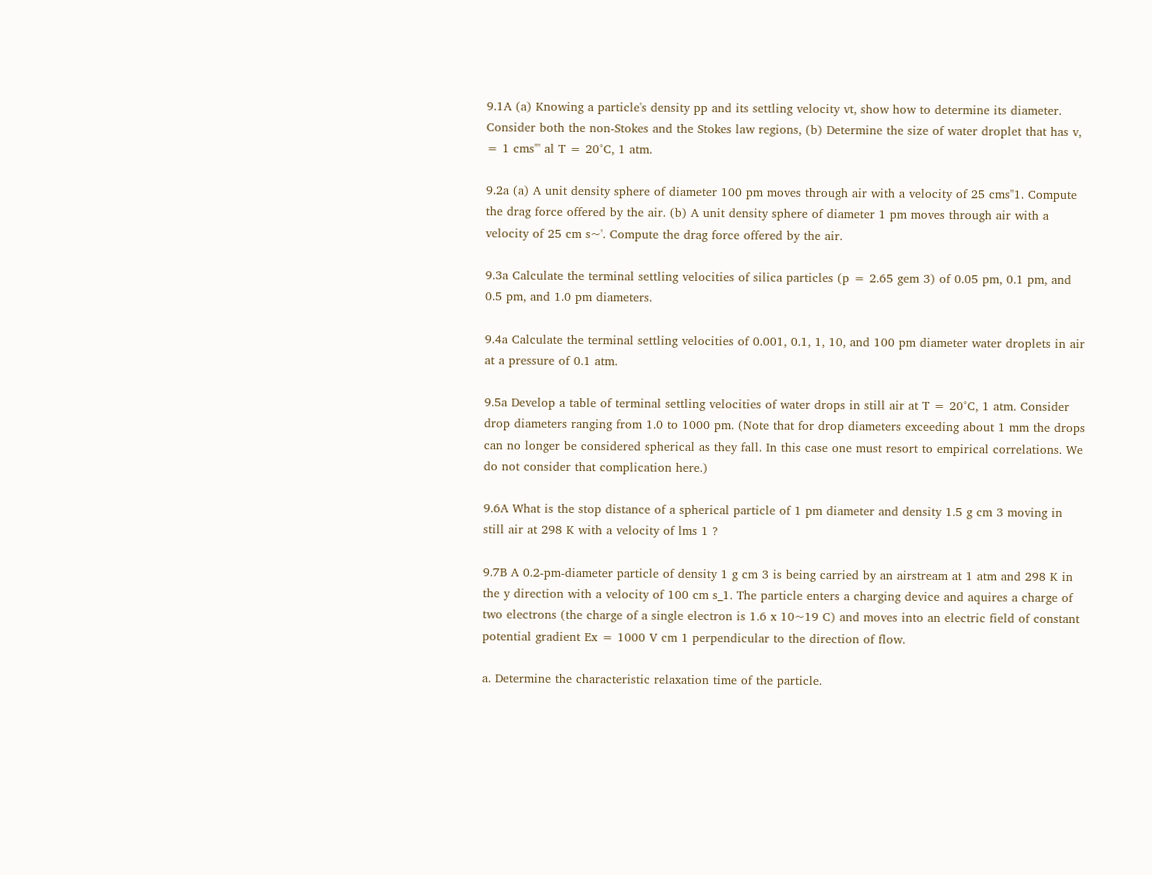9.1A (a) Knowing a particle's density pp and its settling velocity vt, show how to determine its diameter. Consider both the non-Stokes and the Stokes law regions, (b) Determine the size of water droplet that has v, = 1 cms"' al T = 20°C, 1 atm.

9.2a (a) A unit density sphere of diameter 100 pm moves through air with a velocity of 25 cms"1. Compute the drag force offered by the air. (b) A unit density sphere of diameter 1 pm moves through air with a velocity of 25 cm s~'. Compute the drag force offered by the air.

9.3a Calculate the terminal settling velocities of silica particles (p = 2.65 gem 3) of 0.05 pm, 0.1 pm, and 0.5 pm, and 1.0 pm diameters.

9.4a Calculate the terminal settling velocities of 0.001, 0.1, 1, 10, and 100 pm diameter water droplets in air at a pressure of 0.1 atm.

9.5a Develop a table of terminal settling velocities of water drops in still air at T = 20°C, 1 atm. Consider drop diameters ranging from 1.0 to 1000 pm. (Note that for drop diameters exceeding about 1 mm the drops can no longer be considered spherical as they fall. In this case one must resort to empirical correlations. We do not consider that complication here.)

9.6A What is the stop distance of a spherical particle of 1 pm diameter and density 1.5 g cm 3 moving in still air at 298 K with a velocity of lms 1 ?

9.7B A 0.2-pm-diameter particle of density 1 g cm 3 is being carried by an airstream at 1 atm and 298 K in the y direction with a velocity of 100 cm s_1. The particle enters a charging device and aquires a charge of two electrons (the charge of a single electron is 1.6 x 10~19 C) and moves into an electric field of constant potential gradient Ex = 1000 V cm 1 perpendicular to the direction of flow.

a. Determine the characteristic relaxation time of the particle.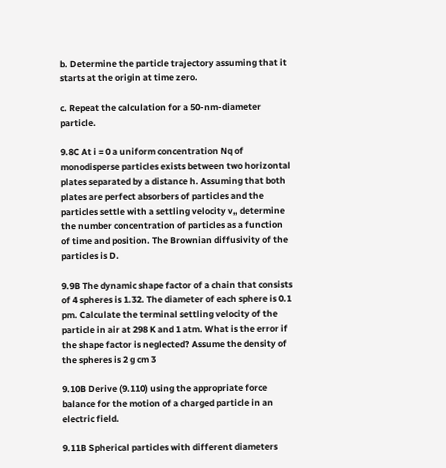b. Determine the particle trajectory assuming that it starts at the origin at time zero.

c. Repeat the calculation for a 50-nm-diameter particle.

9.8C At i = 0 a uniform concentration Nq of monodisperse particles exists between two horizontal plates separated by a distance h. Assuming that both plates are perfect absorbers of particles and the particles settle with a settling velocity v„ determine the number concentration of particles as a function of time and position. The Brownian diffusivity of the particles is D.

9.9B The dynamic shape factor of a chain that consists of 4 spheres is 1.32. The diameter of each sphere is 0.1 pm. Calculate the terminal settling velocity of the particle in air at 298 K and 1 atm. What is the error if the shape factor is neglected? Assume the density of the spheres is 2 g cm 3

9.10B Derive (9.110) using the appropriate force balance for the motion of a charged particle in an electric field.

9.11B Spherical particles with different diameters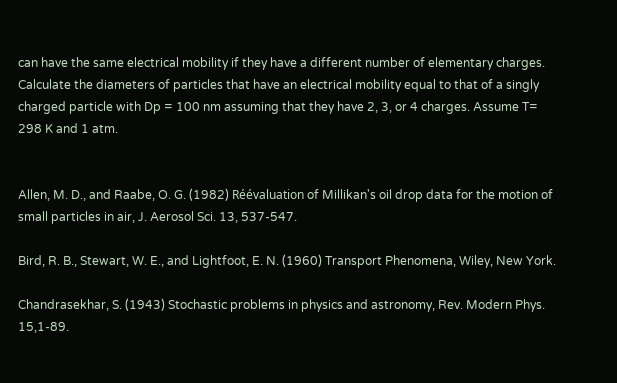can have the same electrical mobility if they have a different number of elementary charges. Calculate the diameters of particles that have an electrical mobility equal to that of a singly charged particle with Dp = 100 nm assuming that they have 2, 3, or 4 charges. Assume T= 298 K and 1 atm.


Allen, M. D., and Raabe, O. G. (1982) Réévaluation of Millikan's oil drop data for the motion of small particles in air, J. Aerosol Sci. 13, 537-547.

Bird, R. B., Stewart, W. E., and Lightfoot, E. N. (1960) Transport Phenomena, Wiley, New York.

Chandrasekhar, S. (1943) Stochastic problems in physics and astronomy, Rev. Modern Phys. 15,1-89.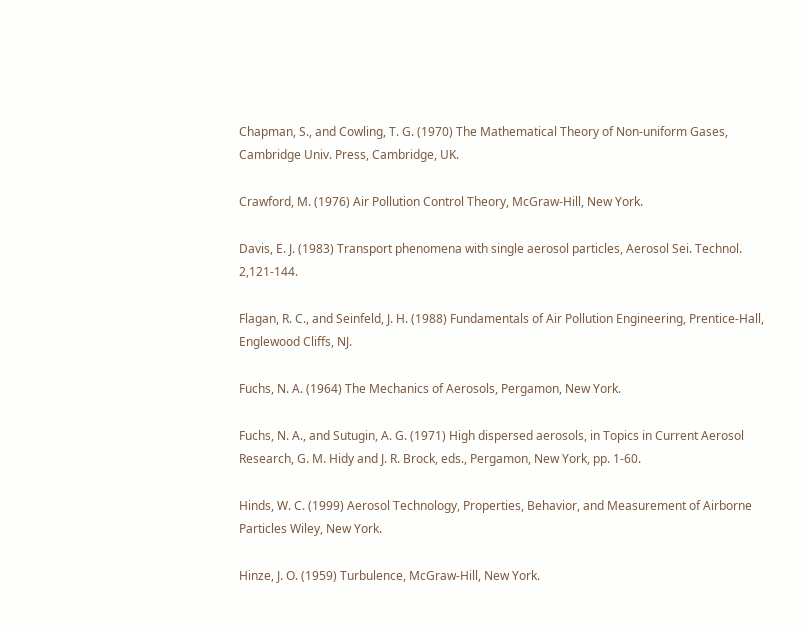Chapman, S., and Cowling, T. G. (1970) The Mathematical Theory of Non-uniform Gases, Cambridge Univ. Press, Cambridge, UK.

Crawford, M. (1976) Air Pollution Control Theory, McGraw-Hill, New York.

Davis, E. J. (1983) Transport phenomena with single aerosol particles, Aerosol Sei. Technol. 2,121-144.

Flagan, R. C., and Seinfeld, J. H. (1988) Fundamentals of Air Pollution Engineering, Prentice-Hall, Englewood Cliffs, NJ.

Fuchs, N. A. (1964) The Mechanics of Aerosols, Pergamon, New York.

Fuchs, N. A., and Sutugin, A. G. (1971) High dispersed aerosols, in Topics in Current Aerosol Research, G. M. Hidy and J. R. Brock, eds., Pergamon, New York, pp. 1-60.

Hinds, W. C. (1999) Aerosol Technology, Properties, Behavior, and Measurement of Airborne Particles Wiley, New York.

Hinze, J. O. (1959) Turbulence, McGraw-Hill, New York.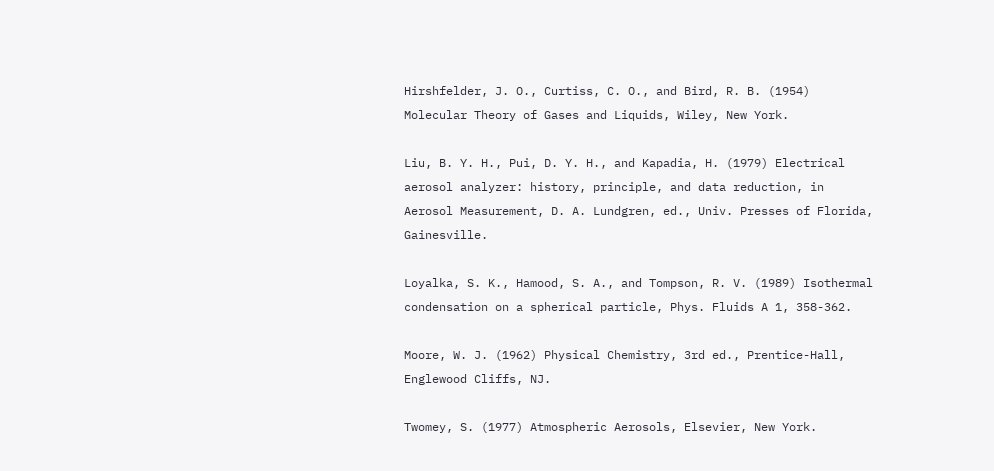Hirshfelder, J. O., Curtiss, C. O., and Bird, R. B. (1954) Molecular Theory of Gases and Liquids, Wiley, New York.

Liu, B. Y. H., Pui, D. Y. H., and Kapadia, H. (1979) Electrical aerosol analyzer: history, principle, and data reduction, in Aerosol Measurement, D. A. Lundgren, ed., Univ. Presses of Florida, Gainesville.

Loyalka, S. K., Hamood, S. A., and Tompson, R. V. (1989) Isothermal condensation on a spherical particle, Phys. Fluids A 1, 358-362.

Moore, W. J. (1962) Physical Chemistry, 3rd ed., Prentice-Hall, Englewood Cliffs, NJ.

Twomey, S. (1977) Atmospheric Aerosols, Elsevier, New York.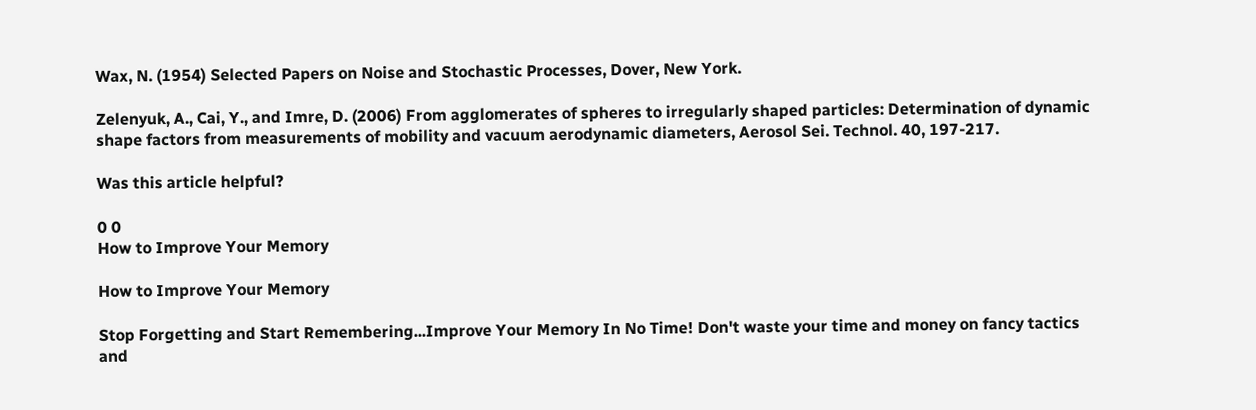Wax, N. (1954) Selected Papers on Noise and Stochastic Processes, Dover, New York.

Zelenyuk, A., Cai, Y., and Imre, D. (2006) From agglomerates of spheres to irregularly shaped particles: Determination of dynamic shape factors from measurements of mobility and vacuum aerodynamic diameters, Aerosol Sei. Technol. 40, 197-217.

Was this article helpful?

0 0
How to Improve Your Memory

How to Improve Your Memory

Stop Forgetting and Start Remembering...Improve Your Memory In No Time! Don't waste your time and money on fancy tactics and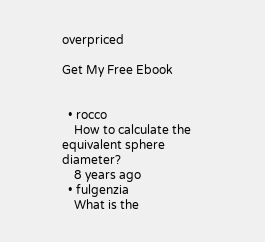overpriced

Get My Free Ebook


  • rocco
    How to calculate the equivalent sphere diameter?
    8 years ago
  • fulgenzia
    What is the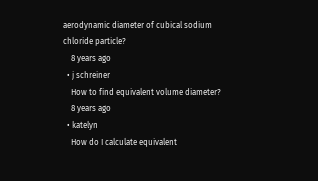aerodynamic diameter of cubical sodium chloride particle?
    8 years ago
  • j schreiner
    How to find equivalent volume diameter?
    8 years ago
  • katelyn
    How do I calculate equivalent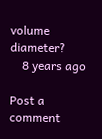volume diameter?
    8 years ago

Post a comment